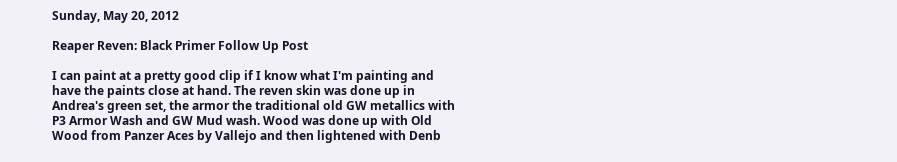Sunday, May 20, 2012

Reaper Reven: Black Primer Follow Up Post

I can paint at a pretty good clip if I know what I'm painting and have the paints close at hand. The reven skin was done up in Andrea's green set, the armor the traditional old GW metallics with P3 Armor Wash and GW Mud wash. Wood was done up with Old Wood from Panzer Aces by Vallejo and then lightened with Denb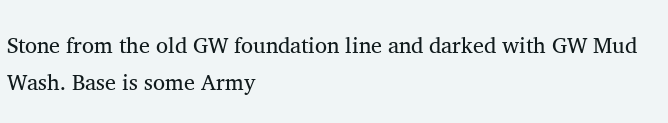Stone from the old GW foundation line and darked with GW Mud Wash. Base is some Army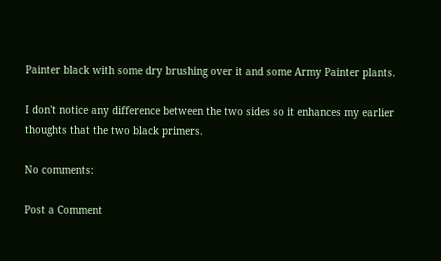Painter black with some dry brushing over it and some Army Painter plants.

I don't notice any difference between the two sides so it enhances my earlier thoughts that the two black primers.

No comments:

Post a Comment